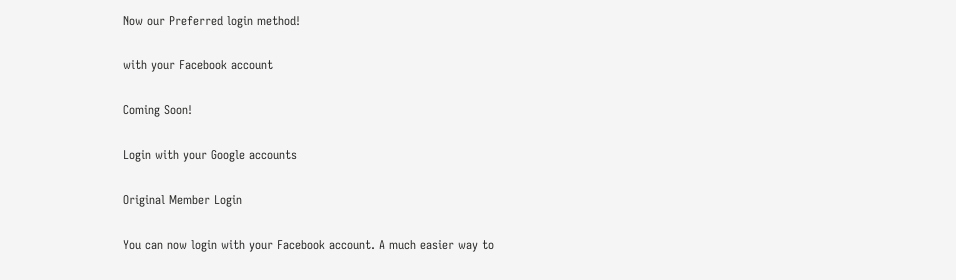Now our Preferred login method!

with your Facebook account

Coming Soon!

Login with your Google accounts

Original Member Login

You can now login with your Facebook account. A much easier way to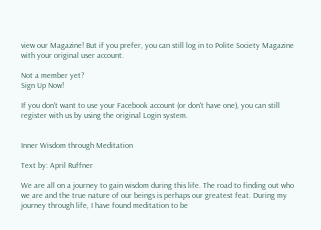view our Magazine! But if you prefer, you can still log in to Polite Society Magazine with your original user account.

Not a member yet?
Sign Up Now!

If you don't want to use your Facebook account (or don't have one), you can still register with us by using the original Login system.


Inner Wisdom through Meditation

Text by: April Ruffner

We are all on a journey to gain wisdom during this life. The road to finding out who we are and the true nature of our beings is perhaps our greatest feat. During my journey through life, I have found meditation to be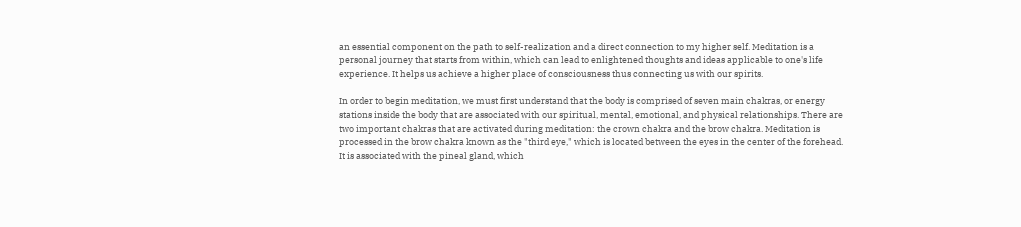an essential component on the path to self-realization and a direct connection to my higher self. Meditation is a personal journey that starts from within, which can lead to enlightened thoughts and ideas applicable to one's life experience. It helps us achieve a higher place of consciousness thus connecting us with our spirits.

In order to begin meditation, we must first understand that the body is comprised of seven main chakras, or energy stations inside the body that are associated with our spiritual, mental, emotional, and physical relationships. There are two important chakras that are activated during meditation: the crown chakra and the brow chakra. Meditation is processed in the brow chakra known as the "third eye," which is located between the eyes in the center of the forehead. It is associated with the pineal gland, which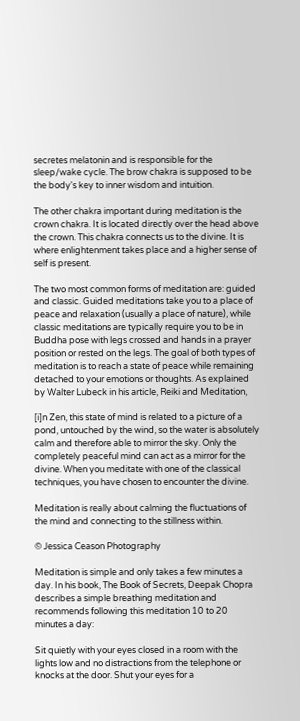secretes melatonin and is responsible for the sleep/wake cycle. The brow chakra is supposed to be the body's key to inner wisdom and intuition.

The other chakra important during meditation is the crown chakra. It is located directly over the head above the crown. This chakra connects us to the divine. It is where enlightenment takes place and a higher sense of self is present.

The two most common forms of meditation are: guided and classic. Guided meditations take you to a place of peace and relaxation (usually a place of nature), while classic meditations are typically require you to be in Buddha pose with legs crossed and hands in a prayer position or rested on the legs. The goal of both types of meditation is to reach a state of peace while remaining detached to your emotions or thoughts. As explained by Walter Lubeck in his article, Reiki and Meditation,

[i]n Zen, this state of mind is related to a picture of a pond, untouched by the wind, so the water is absolutely calm and therefore able to mirror the sky. Only the completely peaceful mind can act as a mirror for the divine. When you meditate with one of the classical techniques, you have chosen to encounter the divine.

Meditation is really about calming the fluctuations of the mind and connecting to the stillness within.

© Jessica Ceason Photography

Meditation is simple and only takes a few minutes a day. In his book, The Book of Secrets, Deepak Chopra describes a simple breathing meditation and recommends following this meditation 10 to 20 minutes a day:

Sit quietly with your eyes closed in a room with the lights low and no distractions from the telephone or knocks at the door. Shut your eyes for a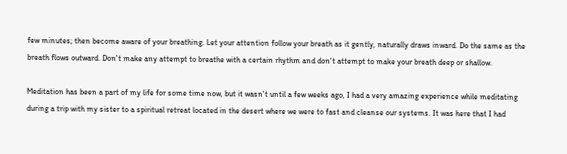few minutes; then become aware of your breathing. Let your attention follow your breath as it gently, naturally draws inward. Do the same as the breath flows outward. Don't make any attempt to breathe with a certain rhythm and don't attempt to make your breath deep or shallow.

Meditation has been a part of my life for some time now, but it wasn't until a few weeks ago, I had a very amazing experience while meditating during a trip with my sister to a spiritual retreat located in the desert where we were to fast and cleanse our systems. It was here that I had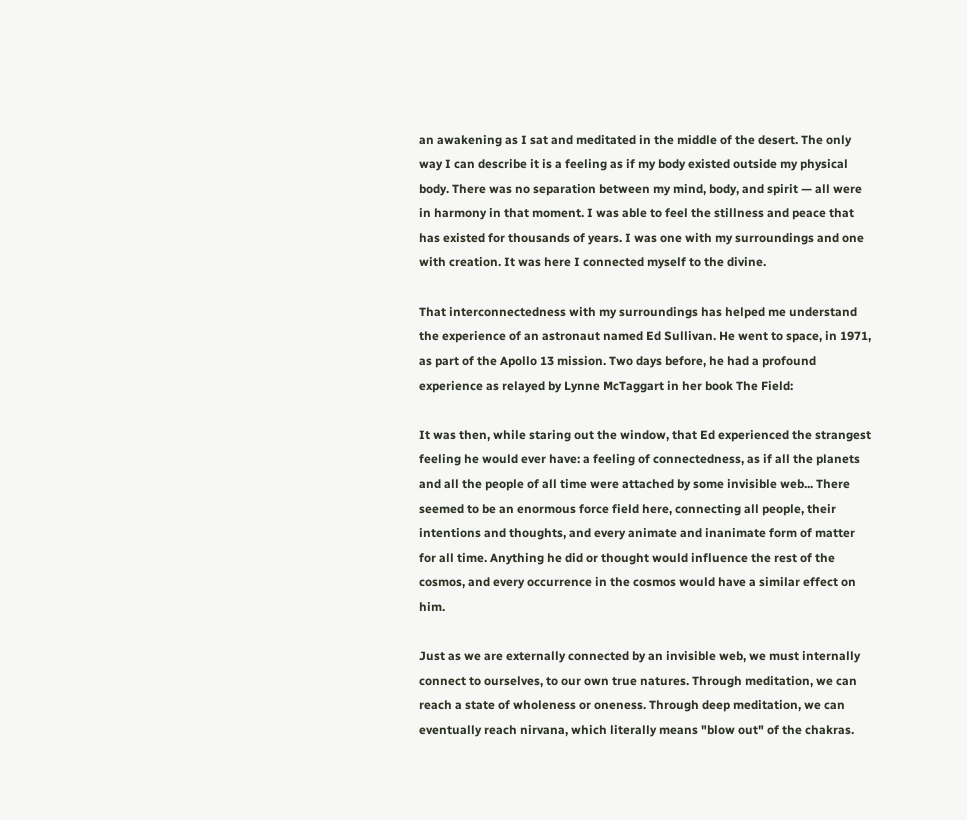an awakening as I sat and meditated in the middle of the desert. The only way I can describe it is a feeling as if my body existed outside my physical body. There was no separation between my mind, body, and spirit — all were in harmony in that moment. I was able to feel the stillness and peace that has existed for thousands of years. I was one with my surroundings and one with creation. It was here I connected myself to the divine.

That interconnectedness with my surroundings has helped me understand the experience of an astronaut named Ed Sullivan. He went to space, in 1971, as part of the Apollo 13 mission. Two days before, he had a profound experience as relayed by Lynne McTaggart in her book The Field:

It was then, while staring out the window, that Ed experienced the strangest feeling he would ever have: a feeling of connectedness, as if all the planets and all the people of all time were attached by some invisible web... There seemed to be an enormous force field here, connecting all people, their intentions and thoughts, and every animate and inanimate form of matter for all time. Anything he did or thought would influence the rest of the cosmos, and every occurrence in the cosmos would have a similar effect on him.

Just as we are externally connected by an invisible web, we must internally connect to ourselves, to our own true natures. Through meditation, we can reach a state of wholeness or oneness. Through deep meditation, we can eventually reach nirvana, which literally means "blow out" of the chakras.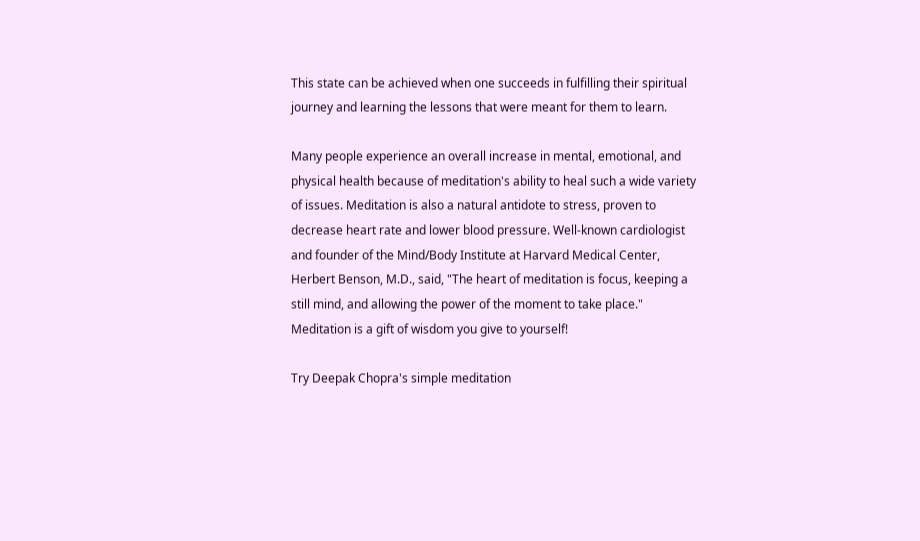This state can be achieved when one succeeds in fulfilling their spiritual journey and learning the lessons that were meant for them to learn.

Many people experience an overall increase in mental, emotional, and physical health because of meditation's ability to heal such a wide variety of issues. Meditation is also a natural antidote to stress, proven to decrease heart rate and lower blood pressure. Well-known cardiologist and founder of the Mind/Body Institute at Harvard Medical Center, Herbert Benson, M.D., said, "The heart of meditation is focus, keeping a still mind, and allowing the power of the moment to take place." Meditation is a gift of wisdom you give to yourself!

Try Deepak Chopra's simple meditation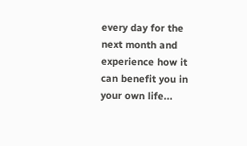every day for the next month and experience how it can benefit you in your own life...